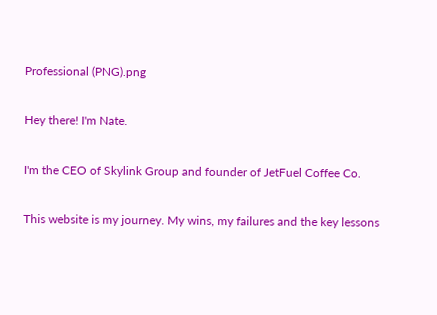Professional (PNG).png

Hey there! I'm Nate.

I'm the CEO of Skylink Group and founder of JetFuel Coffee Co.

This website is my journey. My wins, my failures and the key lessons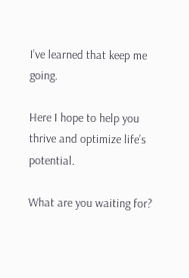I’ve learned that keep me going.

Here I hope to help you thrive and optimize life’s potential.

What are you waiting for?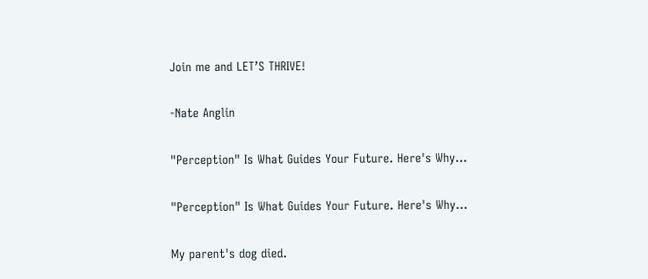Join me and LET’S THRIVE!

-Nate Anglin

"Perception" Is What Guides Your Future. Here's Why…

"Perception" Is What Guides Your Future. Here's Why…

My parent's dog died.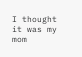I thought it was my mom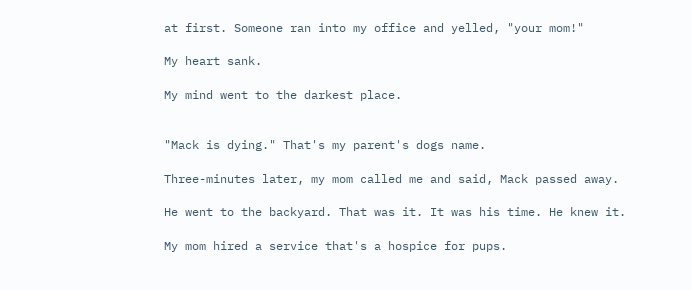at first. Someone ran into my office and yelled, "your mom!"

My heart sank.

My mind went to the darkest place.


"Mack is dying." That's my parent's dogs name.

Three-minutes later, my mom called me and said, Mack passed away.

He went to the backyard. That was it. It was his time. He knew it.

My mom hired a service that's a hospice for pups.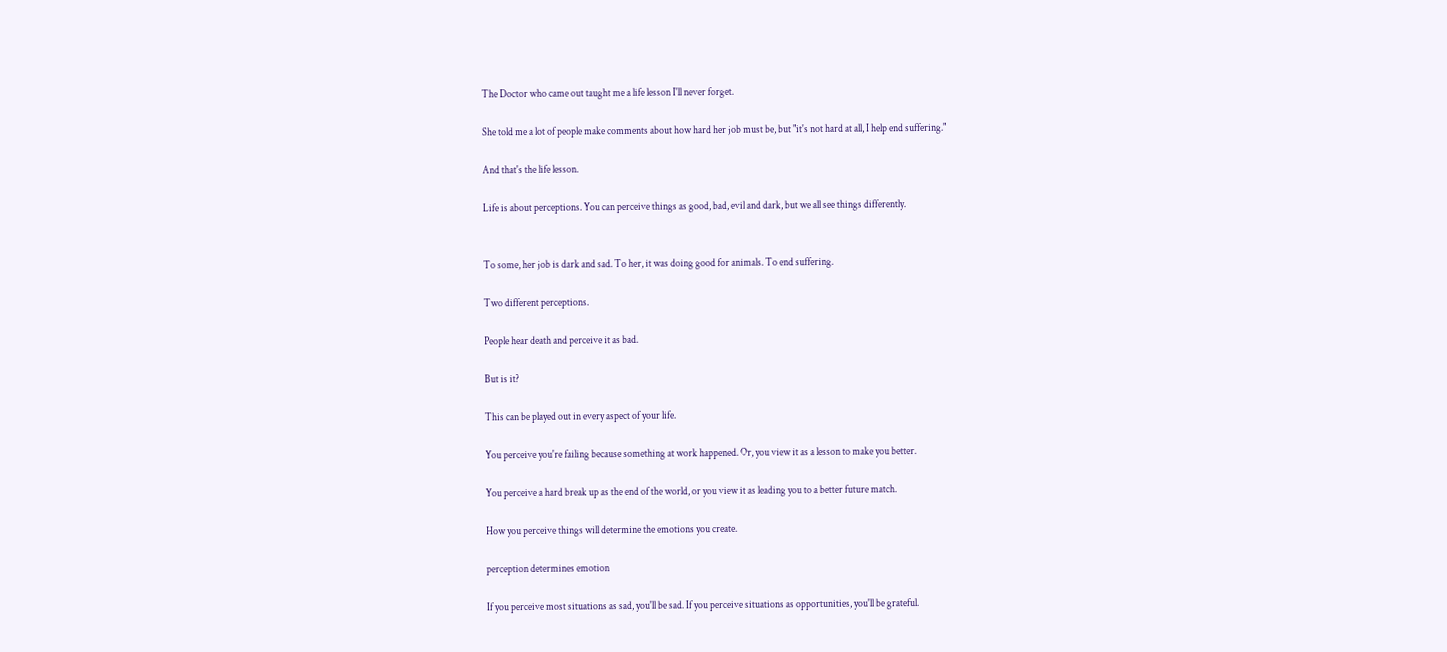The Doctor who came out taught me a life lesson I'll never forget.

She told me a lot of people make comments about how hard her job must be, but "it's not hard at all, I help end suffering."

And that's the life lesson.

Life is about perceptions. You can perceive things as good, bad, evil and dark, but we all see things differently.


To some, her job is dark and sad. To her, it was doing good for animals. To end suffering.

Two different perceptions.

People hear death and perceive it as bad.

But is it?

This can be played out in every aspect of your life.

You perceive you're failing because something at work happened. Or, you view it as a lesson to make you better.

You perceive a hard break up as the end of the world, or you view it as leading you to a better future match.

How you perceive things will determine the emotions you create.

perception determines emotion

If you perceive most situations as sad, you'll be sad. If you perceive situations as opportunities, you'll be grateful.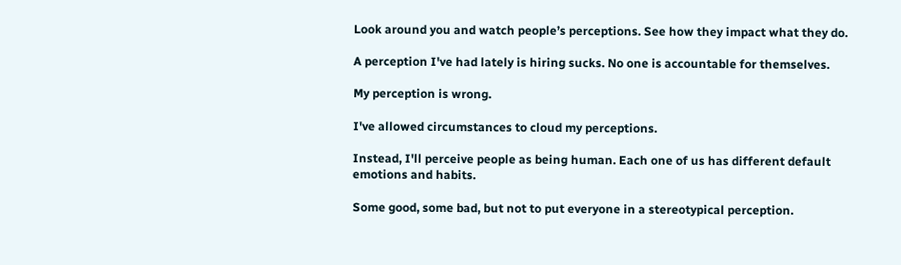Look around you and watch people’s perceptions. See how they impact what they do.

A perception I've had lately is hiring sucks. No one is accountable for themselves.

My perception is wrong.

I've allowed circumstances to cloud my perceptions.

Instead, I'll perceive people as being human. Each one of us has different default emotions and habits.

Some good, some bad, but not to put everyone in a stereotypical perception.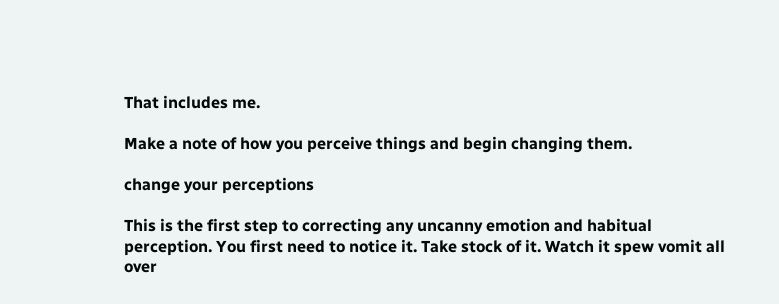That includes me.

Make a note of how you perceive things and begin changing them.

change your perceptions

This is the first step to correcting any uncanny emotion and habitual perception. You first need to notice it. Take stock of it. Watch it spew vomit all over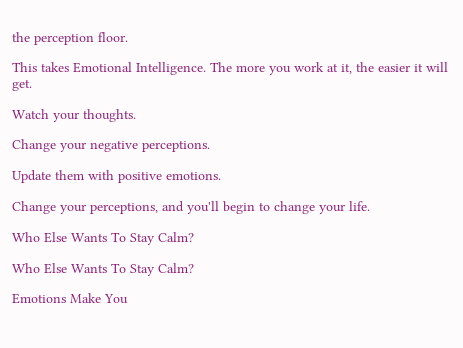the perception floor.

This takes Emotional Intelligence. The more you work at it, the easier it will get.

Watch your thoughts.

Change your negative perceptions.

Update them with positive emotions.

Change your perceptions, and you'll begin to change your life.

Who Else Wants To Stay Calm?

Who Else Wants To Stay Calm?

Emotions Make You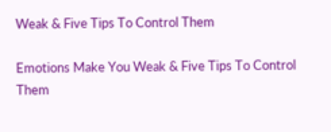Weak & Five Tips To Control Them

Emotions Make You Weak & Five Tips To Control Them